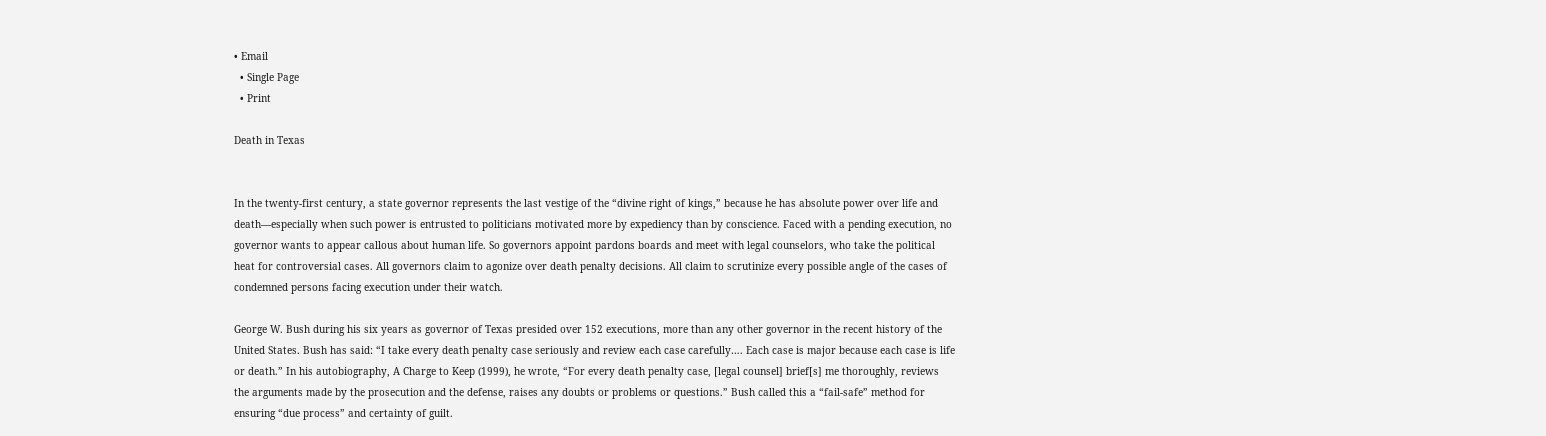• Email
  • Single Page
  • Print

Death in Texas


In the twenty-first century, a state governor represents the last vestige of the “divine right of kings,” because he has absolute power over life and death—especially when such power is entrusted to politicians motivated more by expediency than by conscience. Faced with a pending execution, no governor wants to appear callous about human life. So governors appoint pardons boards and meet with legal counselors, who take the political heat for controversial cases. All governors claim to agonize over death penalty decisions. All claim to scrutinize every possible angle of the cases of condemned persons facing execution under their watch.

George W. Bush during his six years as governor of Texas presided over 152 executions, more than any other governor in the recent history of the United States. Bush has said: “I take every death penalty case seriously and review each case carefully…. Each case is major because each case is life or death.” In his autobiography, A Charge to Keep (1999), he wrote, “For every death penalty case, [legal counsel] brief[s] me thoroughly, reviews the arguments made by the prosecution and the defense, raises any doubts or problems or questions.” Bush called this a “fail-safe” method for ensuring “due process” and certainty of guilt.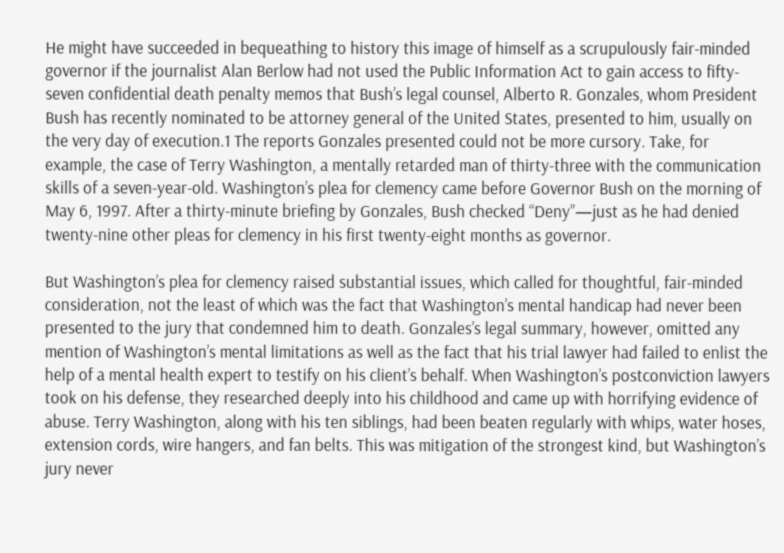He might have succeeded in bequeathing to history this image of himself as a scrupulously fair-minded governor if the journalist Alan Berlow had not used the Public Information Act to gain access to fifty-seven confidential death penalty memos that Bush’s legal counsel, Alberto R. Gonzales, whom President Bush has recently nominated to be attorney general of the United States, presented to him, usually on the very day of execution.1 The reports Gonzales presented could not be more cursory. Take, for example, the case of Terry Washington, a mentally retarded man of thirty-three with the communication skills of a seven-year-old. Washington’s plea for clemency came before Governor Bush on the morning of May 6, 1997. After a thirty-minute briefing by Gonzales, Bush checked “Deny”—just as he had denied twenty-nine other pleas for clemency in his first twenty-eight months as governor.

But Washington’s plea for clemency raised substantial issues, which called for thoughtful, fair-minded consideration, not the least of which was the fact that Washington’s mental handicap had never been presented to the jury that condemned him to death. Gonzales’s legal summary, however, omitted any mention of Washington’s mental limitations as well as the fact that his trial lawyer had failed to enlist the help of a mental health expert to testify on his client’s behalf. When Washington’s postconviction lawyers took on his defense, they researched deeply into his childhood and came up with horrifying evidence of abuse. Terry Washington, along with his ten siblings, had been beaten regularly with whips, water hoses, extension cords, wire hangers, and fan belts. This was mitigation of the strongest kind, but Washington’s jury never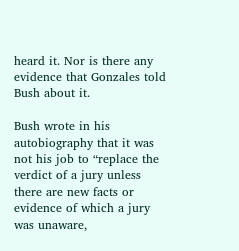heard it. Nor is there any evidence that Gonzales told Bush about it.

Bush wrote in his autobiography that it was not his job to “replace the verdict of a jury unless there are new facts or evidence of which a jury was unaware,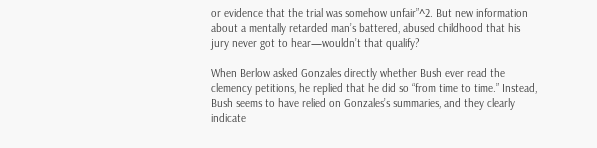or evidence that the trial was somehow unfair”^2. But new information about a mentally retarded man’s battered, abused childhood that his jury never got to hear—wouldn’t that qualify?

When Berlow asked Gonzales directly whether Bush ever read the clemency petitions, he replied that he did so “from time to time.” Instead, Bush seems to have relied on Gonzales’s summaries, and they clearly indicate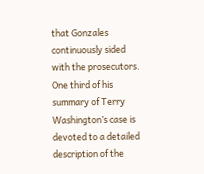that Gonzales continuously sided with the prosecutors. One third of his summary of Terry Washington’s case is devoted to a detailed description of the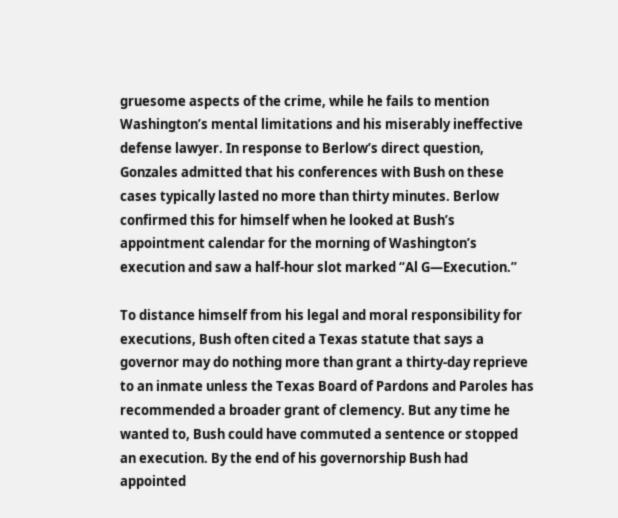gruesome aspects of the crime, while he fails to mention Washington’s mental limitations and his miserably ineffective defense lawyer. In response to Berlow’s direct question, Gonzales admitted that his conferences with Bush on these cases typically lasted no more than thirty minutes. Berlow confirmed this for himself when he looked at Bush’s appointment calendar for the morning of Washington’s execution and saw a half-hour slot marked “Al G—Execution.”

To distance himself from his legal and moral responsibility for executions, Bush often cited a Texas statute that says a governor may do nothing more than grant a thirty-day reprieve to an inmate unless the Texas Board of Pardons and Paroles has recommended a broader grant of clemency. But any time he wanted to, Bush could have commuted a sentence or stopped an execution. By the end of his governorship Bush had appointed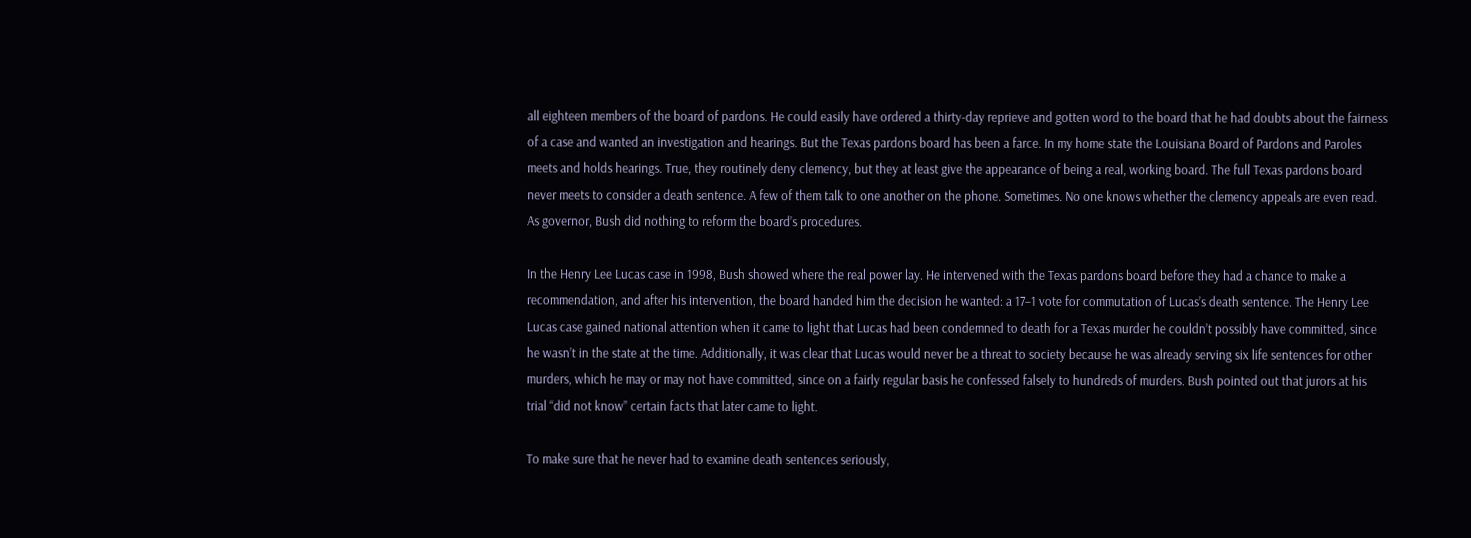all eighteen members of the board of pardons. He could easily have ordered a thirty-day reprieve and gotten word to the board that he had doubts about the fairness of a case and wanted an investigation and hearings. But the Texas pardons board has been a farce. In my home state the Louisiana Board of Pardons and Paroles meets and holds hearings. True, they routinely deny clemency, but they at least give the appearance of being a real, working board. The full Texas pardons board never meets to consider a death sentence. A few of them talk to one another on the phone. Sometimes. No one knows whether the clemency appeals are even read. As governor, Bush did nothing to reform the board’s procedures.

In the Henry Lee Lucas case in 1998, Bush showed where the real power lay. He intervened with the Texas pardons board before they had a chance to make a recommendation, and after his intervention, the board handed him the decision he wanted: a 17–1 vote for commutation of Lucas’s death sentence. The Henry Lee Lucas case gained national attention when it came to light that Lucas had been condemned to death for a Texas murder he couldn’t possibly have committed, since he wasn’t in the state at the time. Additionally, it was clear that Lucas would never be a threat to society because he was already serving six life sentences for other murders, which he may or may not have committed, since on a fairly regular basis he confessed falsely to hundreds of murders. Bush pointed out that jurors at his trial “did not know” certain facts that later came to light.

To make sure that he never had to examine death sentences seriously,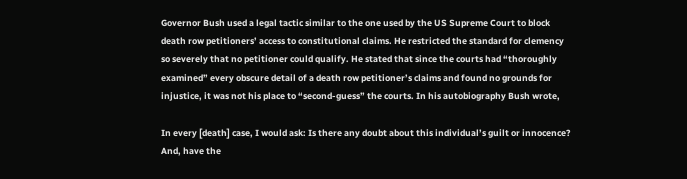Governor Bush used a legal tactic similar to the one used by the US Supreme Court to block death row petitioners’ access to constitutional claims. He restricted the standard for clemency so severely that no petitioner could qualify. He stated that since the courts had “thoroughly examined” every obscure detail of a death row petitioner’s claims and found no grounds for injustice, it was not his place to “second-guess” the courts. In his autobiography Bush wrote,

In every [death] case, I would ask: Is there any doubt about this individual’s guilt or innocence? And, have the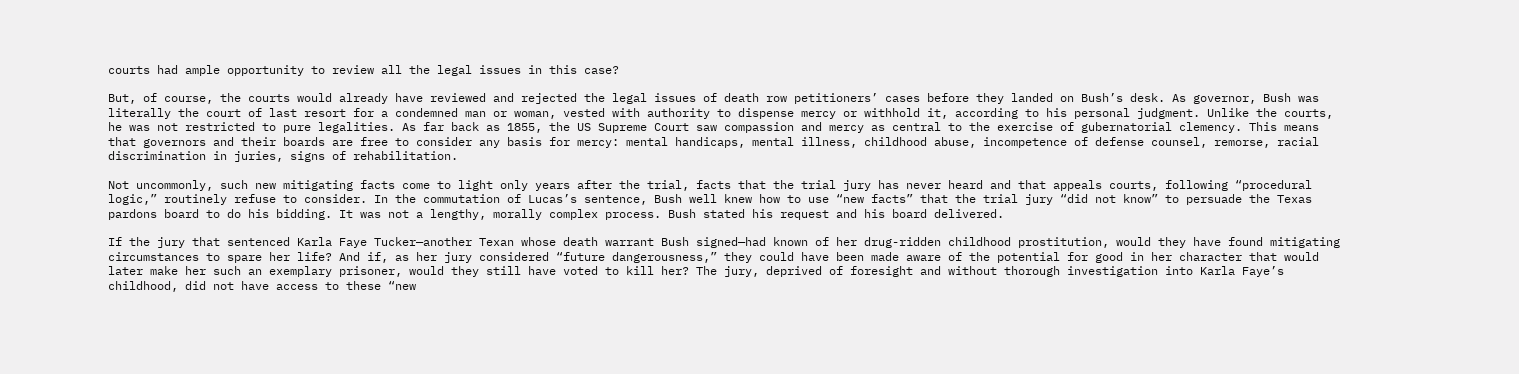courts had ample opportunity to review all the legal issues in this case?

But, of course, the courts would already have reviewed and rejected the legal issues of death row petitioners’ cases before they landed on Bush’s desk. As governor, Bush was literally the court of last resort for a condemned man or woman, vested with authority to dispense mercy or withhold it, according to his personal judgment. Unlike the courts, he was not restricted to pure legalities. As far back as 1855, the US Supreme Court saw compassion and mercy as central to the exercise of gubernatorial clemency. This means that governors and their boards are free to consider any basis for mercy: mental handicaps, mental illness, childhood abuse, incompetence of defense counsel, remorse, racial discrimination in juries, signs of rehabilitation.

Not uncommonly, such new mitigating facts come to light only years after the trial, facts that the trial jury has never heard and that appeals courts, following “procedural logic,” routinely refuse to consider. In the commutation of Lucas’s sentence, Bush well knew how to use “new facts” that the trial jury “did not know” to persuade the Texas pardons board to do his bidding. It was not a lengthy, morally complex process. Bush stated his request and his board delivered.

If the jury that sentenced Karla Faye Tucker—another Texan whose death warrant Bush signed—had known of her drug-ridden childhood prostitution, would they have found mitigating circumstances to spare her life? And if, as her jury considered “future dangerousness,” they could have been made aware of the potential for good in her character that would later make her such an exemplary prisoner, would they still have voted to kill her? The jury, deprived of foresight and without thorough investigation into Karla Faye’s childhood, did not have access to these “new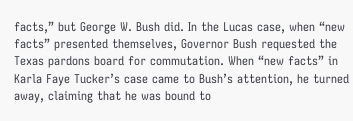facts,” but George W. Bush did. In the Lucas case, when “new facts” presented themselves, Governor Bush requested the Texas pardons board for commutation. When “new facts” in Karla Faye Tucker’s case came to Bush’s attention, he turned away, claiming that he was bound to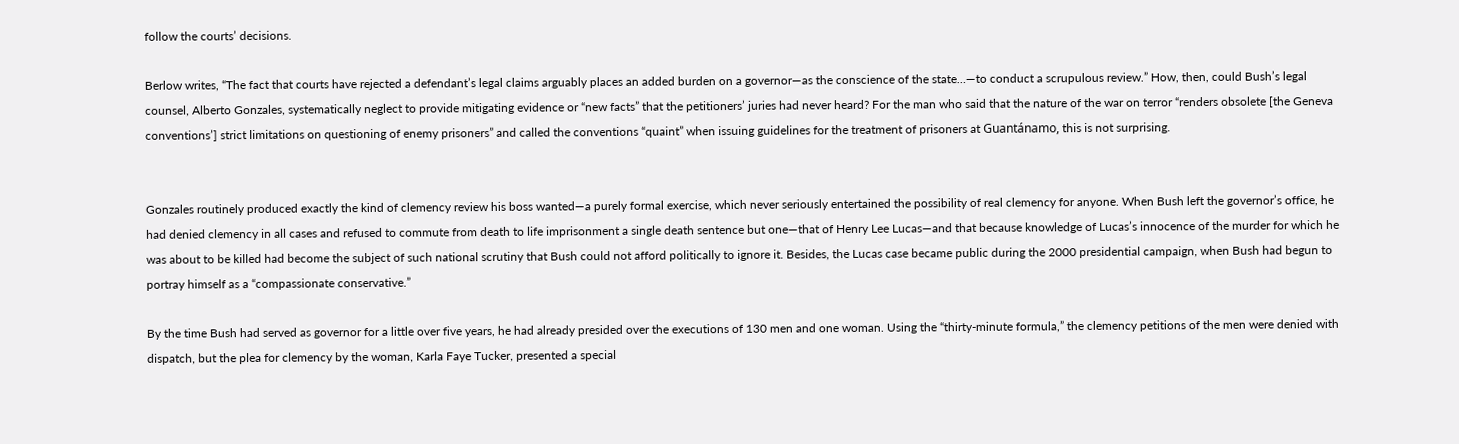follow the courts’ decisions.

Berlow writes, “The fact that courts have rejected a defendant’s legal claims arguably places an added burden on a governor—as the conscience of the state…—to conduct a scrupulous review.” How, then, could Bush’s legal counsel, Alberto Gonzales, systematically neglect to provide mitigating evidence or “new facts” that the petitioners’ juries had never heard? For the man who said that the nature of the war on terror “renders obsolete [the Geneva conventions’] strict limitations on questioning of enemy prisoners” and called the conventions “quaint” when issuing guidelines for the treatment of prisoners at Guantánamo, this is not surprising.


Gonzales routinely produced exactly the kind of clemency review his boss wanted—a purely formal exercise, which never seriously entertained the possibility of real clemency for anyone. When Bush left the governor’s office, he had denied clemency in all cases and refused to commute from death to life imprisonment a single death sentence but one—that of Henry Lee Lucas—and that because knowledge of Lucas’s innocence of the murder for which he was about to be killed had become the subject of such national scrutiny that Bush could not afford politically to ignore it. Besides, the Lucas case became public during the 2000 presidential campaign, when Bush had begun to portray himself as a “compassionate conservative.”

By the time Bush had served as governor for a little over five years, he had already presided over the executions of 130 men and one woman. Using the “thirty-minute formula,” the clemency petitions of the men were denied with dispatch, but the plea for clemency by the woman, Karla Faye Tucker, presented a special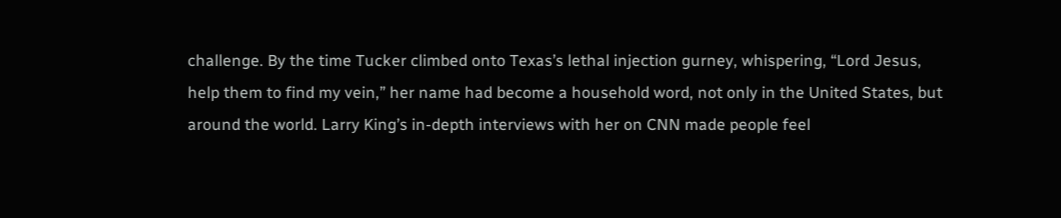challenge. By the time Tucker climbed onto Texas’s lethal injection gurney, whispering, “Lord Jesus, help them to find my vein,” her name had become a household word, not only in the United States, but around the world. Larry King’s in-depth interviews with her on CNN made people feel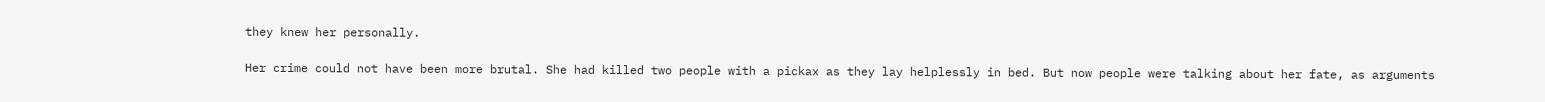they knew her personally.

Her crime could not have been more brutal. She had killed two people with a pickax as they lay helplessly in bed. But now people were talking about her fate, as arguments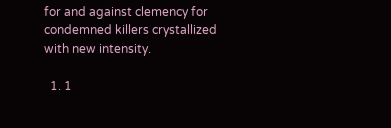for and against clemency for condemned killers crystallized with new intensity.

  1. 1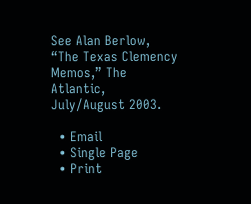See Alan Berlow, “The Texas Clemency Memos,” The Atlantic, July/August 2003.

  • Email
  • Single Page
  • Print